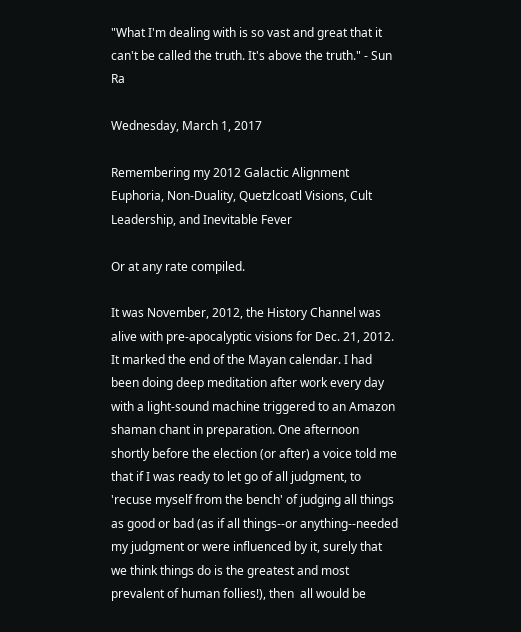"What I'm dealing with is so vast and great that it can't be called the truth. It's above the truth." - Sun Ra

Wednesday, March 1, 2017

Remembering my 2012 Galactic Alignment Euphoria, Non-Duality, Quetzlcoatl Visions, Cult Leadership, and Inevitable Fever

Or at any rate compiled.

It was November, 2012, the History Channel was alive with pre-apocalyptic visions for Dec. 21, 2012. It marked the end of the Mayan calendar. I had been doing deep meditation after work every day with a light-sound machine triggered to an Amazon shaman chant in preparation. One afternoon shortly before the election (or after) a voice told me that if I was ready to let go of all judgment, to 'recuse myself from the bench' of judging all things as good or bad (as if all things--or anything--needed my judgment or were influenced by it, surely that we think things do is the greatest and most prevalent of human follies!), then  all would be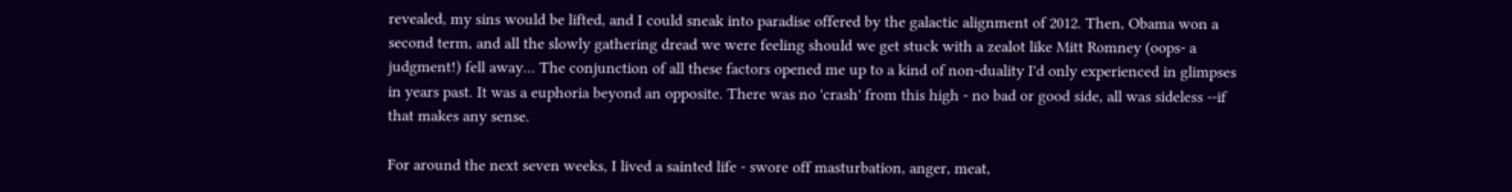revealed, my sins would be lifted, and I could sneak into paradise offered by the galactic alignment of 2012. Then, Obama won a second term, and all the slowly gathering dread we were feeling should we get stuck with a zealot like Mitt Romney (oops- a judgment!) fell away... The conjunction of all these factors opened me up to a kind of non-duality I'd only experienced in glimpses in years past. It was a euphoria beyond an opposite. There was no 'crash' from this high - no bad or good side, all was sideless --if that makes any sense.

For around the next seven weeks, I lived a sainted life - swore off masturbation, anger, meat,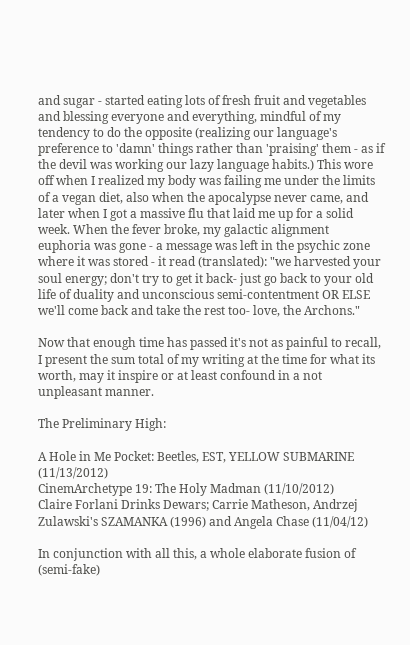and sugar - started eating lots of fresh fruit and vegetables and blessing everyone and everything, mindful of my tendency to do the opposite (realizing our language's preference to 'damn' things rather than 'praising' them - as if the devil was working our lazy language habits.) This wore off when I realized my body was failing me under the limits of a vegan diet, also when the apocalypse never came, and later when I got a massive flu that laid me up for a solid week. When the fever broke, my galactic alignment euphoria was gone - a message was left in the psychic zone where it was stored - it read (translated): "we harvested your soul energy; don't try to get it back- just go back to your old life of duality and unconscious semi-contentment OR ELSE we'll come back and take the rest too- love, the Archons."

Now that enough time has passed it's not as painful to recall, I present the sum total of my writing at the time for what its worth, may it inspire or at least confound in a not unpleasant manner.

The Preliminary High:

A Hole in Me Pocket: Beetles, EST, YELLOW SUBMARINE (11/13/2012)
CinemArchetype 19: The Holy Madman (11/10/2012)
Claire Forlani Drinks Dewars; Carrie Matheson, Andrzej Zulawski's SZAMANKA (1996) and Angela Chase (11/04/12)

In conjunction with all this, a whole elaborate fusion of (semi-fake)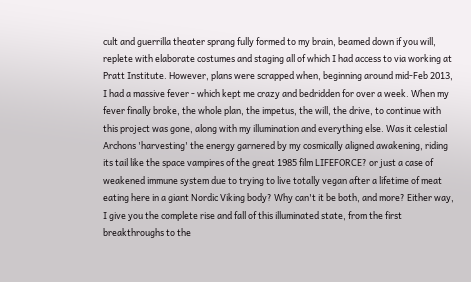cult and guerrilla theater sprang fully formed to my brain, beamed down if you will, replete with elaborate costumes and staging all of which I had access to via working at Pratt Institute. However, plans were scrapped when, beginning around mid-Feb 2013, I had a massive fever - which kept me crazy and bedridden for over a week. When my fever finally broke, the whole plan, the impetus, the will, the drive, to continue with this project was gone, along with my illumination and everything else. Was it celestial Archons 'harvesting' the energy garnered by my cosmically aligned awakening, riding its tail like the space vampires of the great 1985 film LIFEFORCE? or just a case of weakened immune system due to trying to live totally vegan after a lifetime of meat eating here in a giant Nordic Viking body? Why can't it be both, and more? Either way, I give you the complete rise and fall of this illuminated state, from the first breakthroughs to the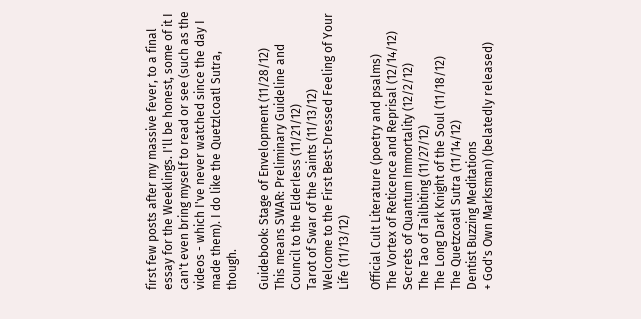first few posts after my massive fever, to a final essay for the Weeklings. I'll be honest, some of it I can't even bring myself to read or see (such as the videos - which I've never watched since the day I made them). I do like the Quetzlcoatl Sutra, though.

Guidebook: Stage of Envelopment (11/28/12)
This means SWAR: Preliminary Guideline and Council to the Elderless (11/21/12)
Tarot of Swar of the Saints (11/13/12)
Welcome to the First Best-Dressed Feeling of Your Life (11/13/12)

Official Cult Literature (poetry and psalms)
The Vortex of Reticence and Reprisal (12/14/12)
Secrets of Quantum Immortality (12/2/12)
The Tao of Tailbiting (11/27/12)
The Long Dark Knight of the Soul (11/18/12)
The Quetzcoatl Sutra (11/14/12)
Dentist Buzzing Meditations
+ God's Own Marksman) (belatedly released)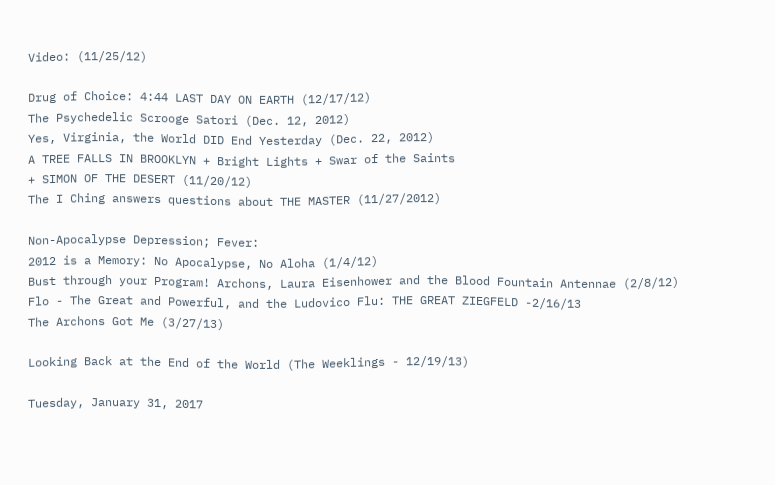Video: (11/25/12)

Drug of Choice: 4:44 LAST DAY ON EARTH (12/17/12)
The Psychedelic Scrooge Satori (Dec. 12, 2012)
Yes, Virginia, the World DID End Yesterday (Dec. 22, 2012)
A TREE FALLS IN BROOKLYN + Bright Lights + Swar of the Saints
+ SIMON OF THE DESERT (11/20/12)
The I Ching answers questions about THE MASTER (11/27/2012)

Non-Apocalypse Depression; Fever:
2012 is a Memory: No Apocalypse, No Aloha (1/4/12)
Bust through your Program! Archons, Laura Eisenhower and the Blood Fountain Antennae (2/8/12)
Flo - The Great and Powerful, and the Ludovico Flu: THE GREAT ZIEGFELD -2/16/13
The Archons Got Me (3/27/13)

Looking Back at the End of the World (The Weeklings - 12/19/13)

Tuesday, January 31, 2017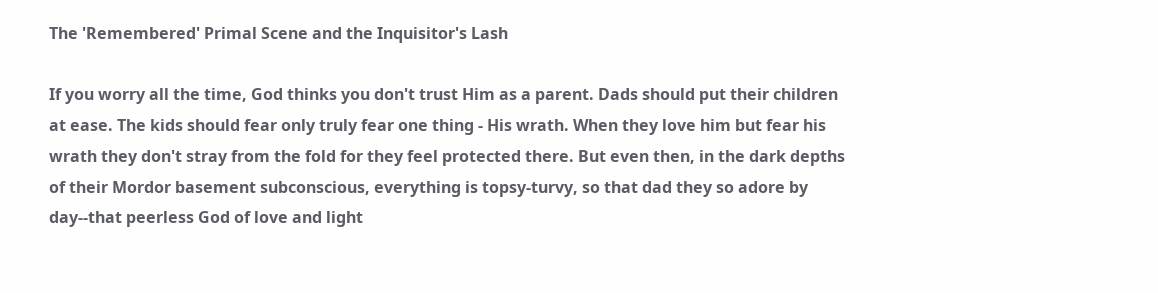The 'Remembered' Primal Scene and the Inquisitor's Lash

If you worry all the time, God thinks you don't trust Him as a parent. Dads should put their children at ease. The kids should fear only truly fear one thing - His wrath. When they love him but fear his wrath they don't stray from the fold for they feel protected there. But even then, in the dark depths of their Mordor basement subconscious, everything is topsy-turvy, so that dad they so adore by day--that peerless God of love and light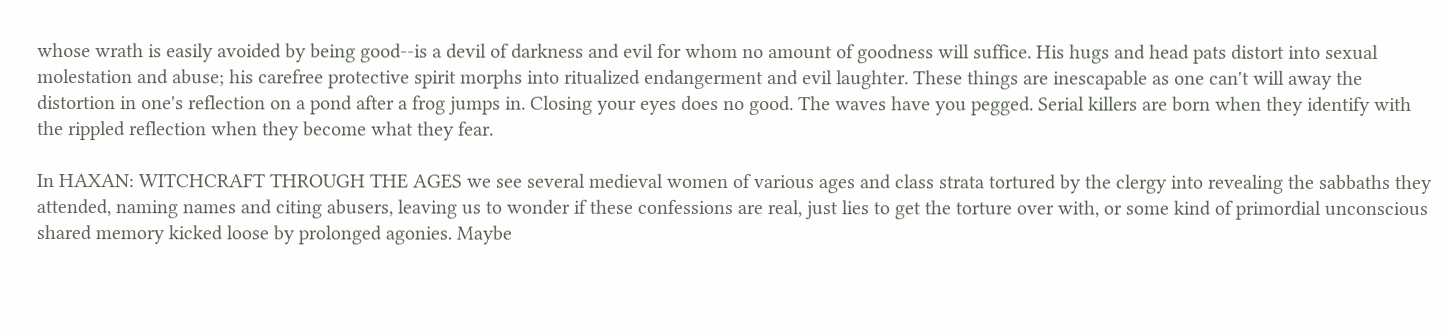whose wrath is easily avoided by being good--is a devil of darkness and evil for whom no amount of goodness will suffice. His hugs and head pats distort into sexual molestation and abuse; his carefree protective spirit morphs into ritualized endangerment and evil laughter. These things are inescapable as one can't will away the distortion in one's reflection on a pond after a frog jumps in. Closing your eyes does no good. The waves have you pegged. Serial killers are born when they identify with the rippled reflection when they become what they fear.

In HAXAN: WITCHCRAFT THROUGH THE AGES we see several medieval women of various ages and class strata tortured by the clergy into revealing the sabbaths they attended, naming names and citing abusers, leaving us to wonder if these confessions are real, just lies to get the torture over with, or some kind of primordial unconscious shared memory kicked loose by prolonged agonies. Maybe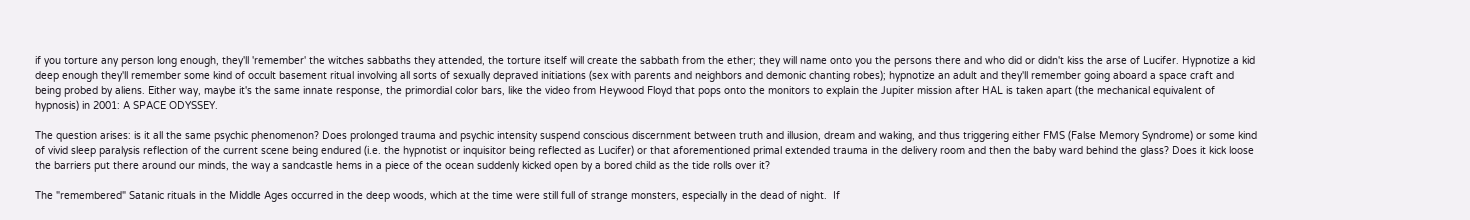if you torture any person long enough, they'll 'remember' the witches sabbaths they attended, the torture itself will create the sabbath from the ether; they will name onto you the persons there and who did or didn't kiss the arse of Lucifer. Hypnotize a kid deep enough they'll remember some kind of occult basement ritual involving all sorts of sexually depraved initiations (sex with parents and neighbors and demonic chanting robes); hypnotize an adult and they'll remember going aboard a space craft and being probed by aliens. Either way, maybe it's the same innate response, the primordial color bars, like the video from Heywood Floyd that pops onto the monitors to explain the Jupiter mission after HAL is taken apart (the mechanical equivalent of hypnosis) in 2001: A SPACE ODYSSEY.

The question arises: is it all the same psychic phenomenon? Does prolonged trauma and psychic intensity suspend conscious discernment between truth and illusion, dream and waking, and thus triggering either FMS (False Memory Syndrome) or some kind of vivid sleep paralysis reflection of the current scene being endured (i.e. the hypnotist or inquisitor being reflected as Lucifer) or that aforementioned primal extended trauma in the delivery room and then the baby ward behind the glass? Does it kick loose the barriers put there around our minds, the way a sandcastle hems in a piece of the ocean suddenly kicked open by a bored child as the tide rolls over it?

The "remembered" Satanic rituals in the Middle Ages occurred in the deep woods, which at the time were still full of strange monsters, especially in the dead of night.  If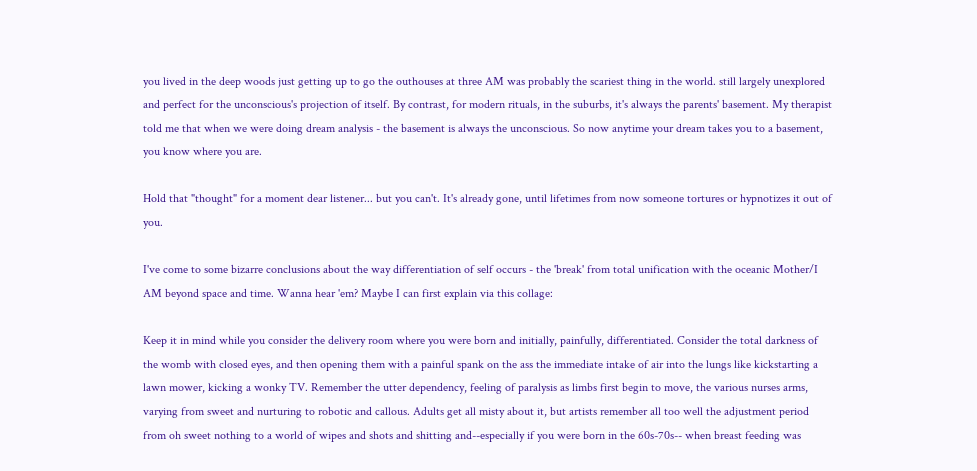you lived in the deep woods just getting up to go the outhouses at three AM was probably the scariest thing in the world. still largely unexplored and perfect for the unconscious's projection of itself. By contrast, for modern rituals, in the suburbs, it's always the parents' basement. My therapist told me that when we were doing dream analysis - the basement is always the unconscious. So now anytime your dream takes you to a basement, you know where you are.

Hold that "thought" for a moment dear listener... but you can't. It's already gone, until lifetimes from now someone tortures or hypnotizes it out of you.

I've come to some bizarre conclusions about the way differentiation of self occurs - the 'break' from total unification with the oceanic Mother/I AM beyond space and time. Wanna hear 'em? Maybe I can first explain via this collage:

Keep it in mind while you consider the delivery room where you were born and initially, painfully, differentiated. Consider the total darkness of the womb with closed eyes, and then opening them with a painful spank on the ass the immediate intake of air into the lungs like kickstarting a lawn mower, kicking a wonky TV. Remember the utter dependency, feeling of paralysis as limbs first begin to move, the various nurses arms, varying from sweet and nurturing to robotic and callous. Adults get all misty about it, but artists remember all too well the adjustment period from oh sweet nothing to a world of wipes and shots and shitting and--especially if you were born in the 60s-70s-- when breast feeding was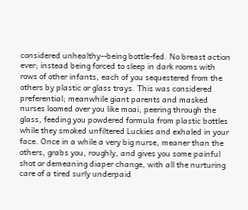considered unhealthy--being bottle-fed. No breast action ever; instead being forced to sleep in dark rooms with rows of other infants, each of you sequestered from the others by plastic or glass trays. This was considered preferential; meanwhile giant parents and masked nurses loomed over you like moai, peering through the glass, feeding you powdered formula from plastic bottles while they smoked unfiltered Luckies and exhaled in your face. Once in a while a very big nurse, meaner than the others, grabs you, roughly, and gives you some painful shot or demeaning diaper change, with all the nurturing care of a tired surly underpaid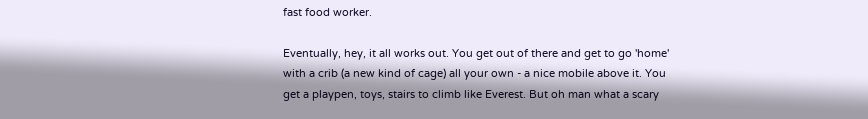fast food worker.

Eventually, hey, it all works out. You get out of there and get to go 'home' with a crib (a new kind of cage) all your own - a nice mobile above it. You get a playpen, toys, stairs to climb like Everest. But oh man what a scary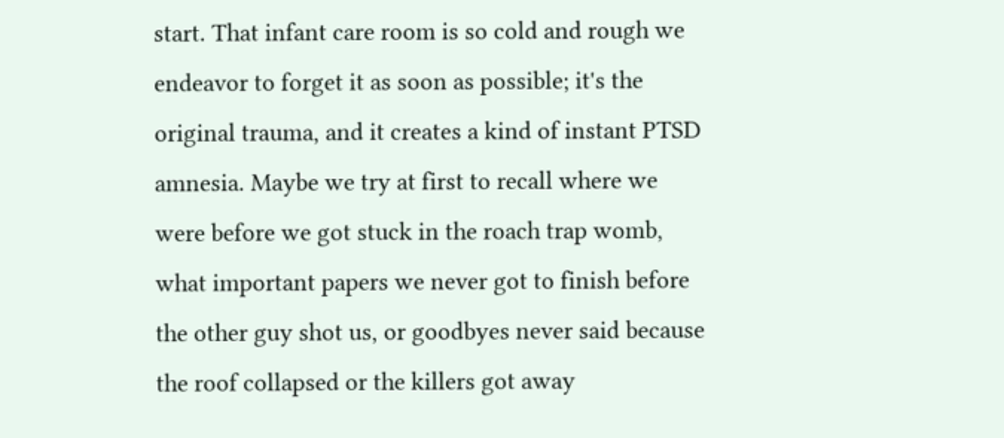start. That infant care room is so cold and rough we endeavor to forget it as soon as possible; it's the original trauma, and it creates a kind of instant PTSD amnesia. Maybe we try at first to recall where we were before we got stuck in the roach trap womb, what important papers we never got to finish before the other guy shot us, or goodbyes never said because the roof collapsed or the killers got away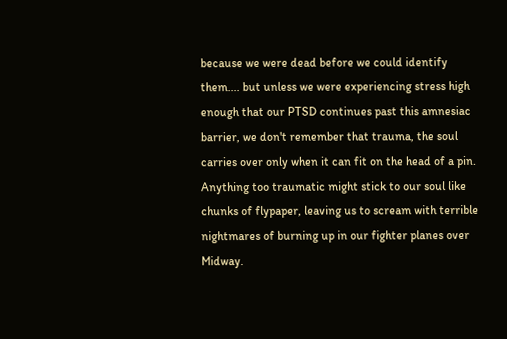because we were dead before we could identify them.... but unless we were experiencing stress high enough that our PTSD continues past this amnesiac barrier, we don't remember that trauma, the soul carries over only when it can fit on the head of a pin. Anything too traumatic might stick to our soul like chunks of flypaper, leaving us to scream with terrible nightmares of burning up in our fighter planes over Midway.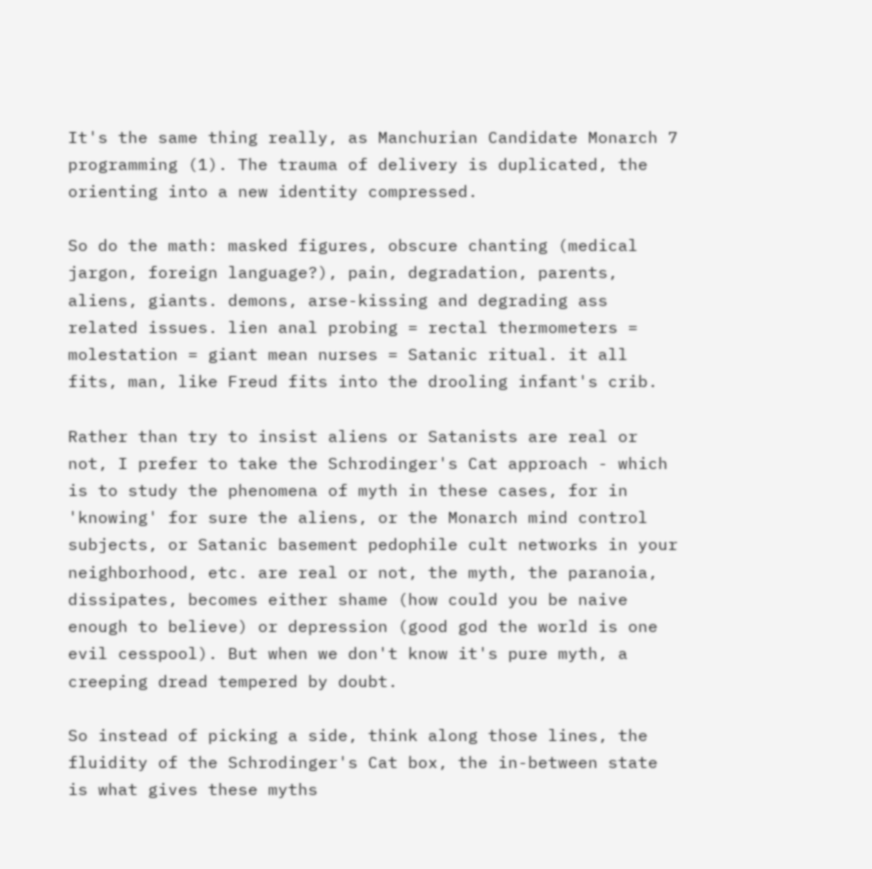It's the same thing really, as Manchurian Candidate Monarch 7 programming (1). The trauma of delivery is duplicated, the orienting into a new identity compressed.

So do the math: masked figures, obscure chanting (medical jargon, foreign language?), pain, degradation, parents, aliens, giants. demons, arse-kissing and degrading ass related issues. lien anal probing = rectal thermometers = molestation = giant mean nurses = Satanic ritual. it all fits, man, like Freud fits into the drooling infant's crib.

Rather than try to insist aliens or Satanists are real or not, I prefer to take the Schrodinger's Cat approach - which is to study the phenomena of myth in these cases, for in 'knowing' for sure the aliens, or the Monarch mind control subjects, or Satanic basement pedophile cult networks in your neighborhood, etc. are real or not, the myth, the paranoia, dissipates, becomes either shame (how could you be naive enough to believe) or depression (good god the world is one evil cesspool). But when we don't know it's pure myth, a creeping dread tempered by doubt.

So instead of picking a side, think along those lines, the fluidity of the Schrodinger's Cat box, the in-between state is what gives these myths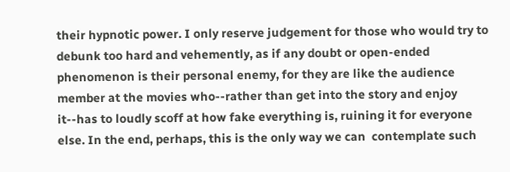their hypnotic power. I only reserve judgement for those who would try to debunk too hard and vehemently, as if any doubt or open-ended phenomenon is their personal enemy, for they are like the audience member at the movies who--rather than get into the story and enjoy it--has to loudly scoff at how fake everything is, ruining it for everyone else. In the end, perhaps, this is the only way we can  contemplate such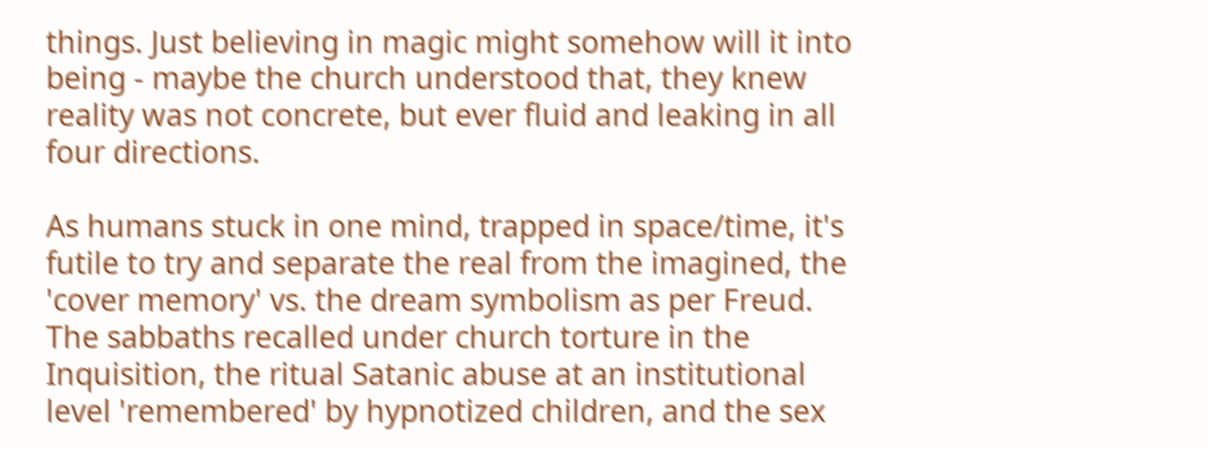things. Just believing in magic might somehow will it into being - maybe the church understood that, they knew reality was not concrete, but ever fluid and leaking in all four directions.

As humans stuck in one mind, trapped in space/time, it's futile to try and separate the real from the imagined, the 'cover memory' vs. the dream symbolism as per Freud. The sabbaths recalled under church torture in the Inquisition, the ritual Satanic abuse at an institutional level 'remembered' by hypnotized children, and the sex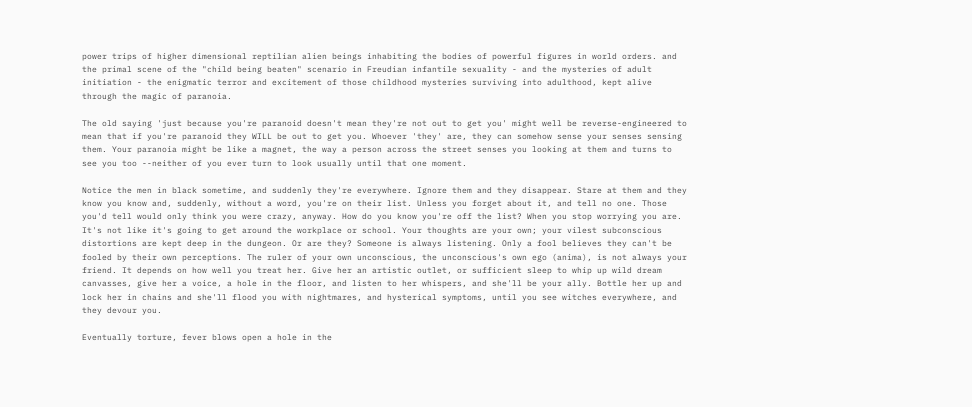power trips of higher dimensional reptilian alien beings inhabiting the bodies of powerful figures in world orders. and the primal scene of the "child being beaten" scenario in Freudian infantile sexuality - and the mysteries of adult initiation - the enigmatic terror and excitement of those childhood mysteries surviving into adulthood, kept alive through the magic of paranoia.

The old saying 'just because you're paranoid doesn't mean they're not out to get you' might well be reverse-engineered to mean that if you're paranoid they WILL be out to get you. Whoever 'they' are, they can somehow sense your senses sensing them. Your paranoia might be like a magnet, the way a person across the street senses you looking at them and turns to see you too --neither of you ever turn to look usually until that one moment.

Notice the men in black sometime, and suddenly they're everywhere. Ignore them and they disappear. Stare at them and they know you know and, suddenly, without a word, you're on their list. Unless you forget about it, and tell no one. Those you'd tell would only think you were crazy, anyway. How do you know you're off the list? When you stop worrying you are. It's not like it's going to get around the workplace or school. Your thoughts are your own; your vilest subconscious distortions are kept deep in the dungeon. Or are they? Someone is always listening. Only a fool believes they can't be fooled by their own perceptions. The ruler of your own unconscious, the unconscious's own ego (anima), is not always your friend. It depends on how well you treat her. Give her an artistic outlet, or sufficient sleep to whip up wild dream canvasses, give her a voice, a hole in the floor, and listen to her whispers, and she'll be your ally. Bottle her up and lock her in chains and she'll flood you with nightmares, and hysterical symptoms, until you see witches everywhere, and they devour you.

Eventually torture, fever blows open a hole in the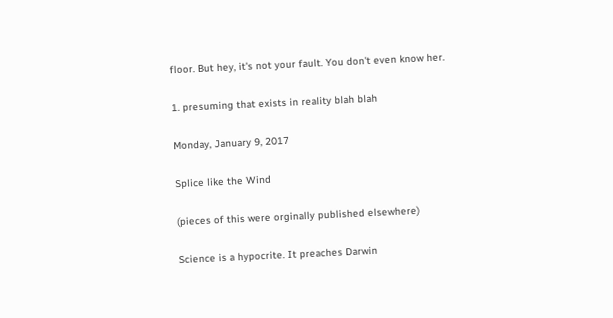floor. But hey, it's not your fault. You don't even know her.

1. presuming that exists in reality blah blah

Monday, January 9, 2017

Splice like the Wind

(pieces of this were orginally published elsewhere)

Science is a hypocrite. It preaches Darwin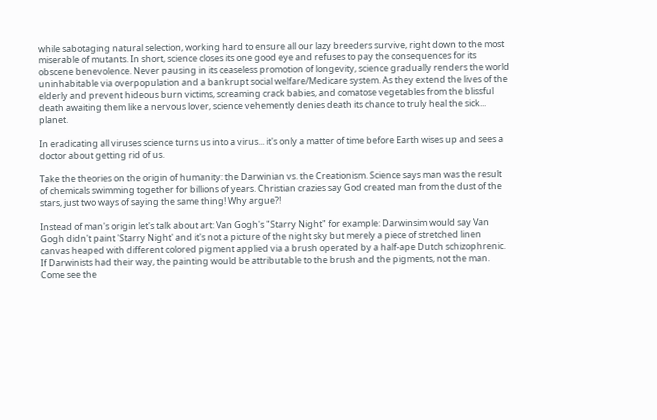while sabotaging natural selection, working hard to ensure all our lazy breeders survive, right down to the most miserable of mutants. In short, science closes its one good eye and refuses to pay the consequences for its obscene benevolence. Never pausing in its ceaseless promotion of longevity, science gradually renders the world uninhabitable via overpopulation and a bankrupt social welfare/Medicare system. As they extend the lives of the elderly and prevent hideous burn victims, screaming crack babies, and comatose vegetables from the blissful death awaiting them like a nervous lover, science vehemently denies death its chance to truly heal the sick... planet.

In eradicating all viruses science turns us into a virus... it's only a matter of time before Earth wises up and sees a doctor about getting rid of us.

Take the theories on the origin of humanity: the Darwinian vs. the Creationism. Science says man was the result of chemicals swimming together for billions of years. Christian crazies say God created man from the dust of the stars, just two ways of saying the same thing! Why argue?!

Instead of man's origin let's talk about art: Van Gogh's "Starry Night" for example: Darwinsim would say Van Gogh didn't paint 'Starry Night' and it's not a picture of the night sky but merely a piece of stretched linen canvas heaped with different colored pigment applied via a brush operated by a half-ape Dutch schizophrenic. If Darwinists had their way, the painting would be attributable to the brush and the pigments, not the man. Come see the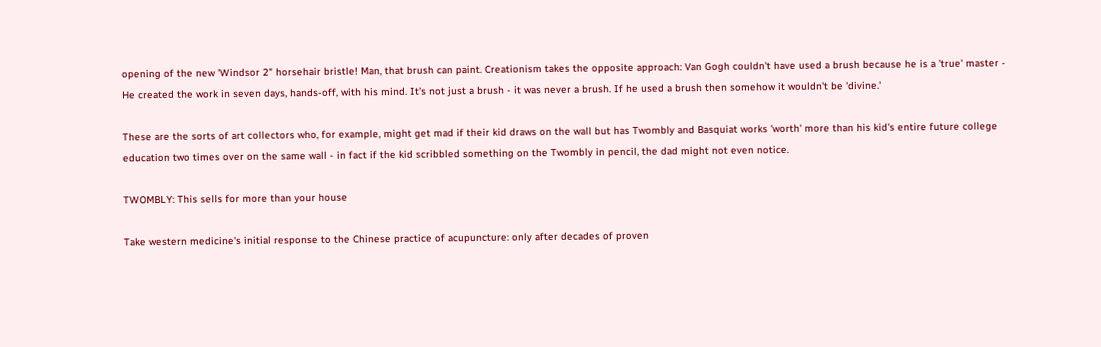opening of the new 'Windsor 2" horsehair bristle! Man, that brush can paint. Creationism takes the opposite approach: Van Gogh couldn't have used a brush because he is a 'true' master - He created the work in seven days, hands-off, with his mind. It's not just a brush - it was never a brush. If he used a brush then somehow it wouldn't be 'divine.'

These are the sorts of art collectors who, for example, might get mad if their kid draws on the wall but has Twombly and Basquiat works 'worth' more than his kid's entire future college education two times over on the same wall - in fact if the kid scribbled something on the Twombly in pencil, the dad might not even notice.

TWOMBLY: This sells for more than your house

Take western medicine's initial response to the Chinese practice of acupuncture: only after decades of proven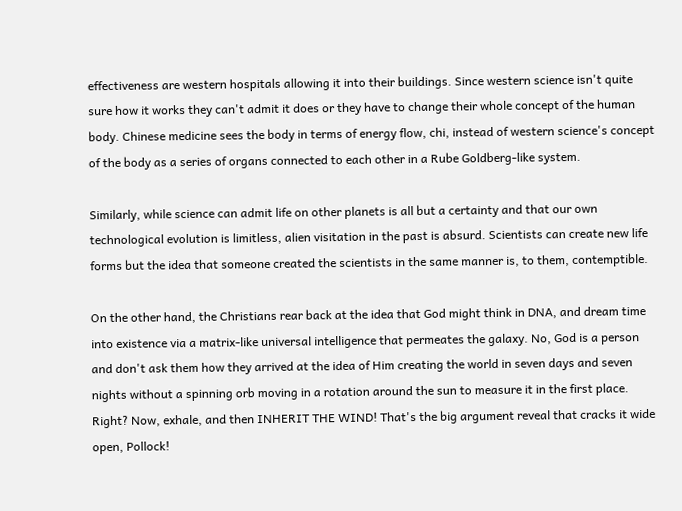effectiveness are western hospitals allowing it into their buildings. Since western science isn't quite sure how it works they can't admit it does or they have to change their whole concept of the human body. Chinese medicine sees the body in terms of energy flow, chi, instead of western science's concept of the body as a series of organs connected to each other in a Rube Goldberg-like system.

Similarly, while science can admit life on other planets is all but a certainty and that our own technological evolution is limitless, alien visitation in the past is absurd. Scientists can create new life forms but the idea that someone created the scientists in the same manner is, to them, contemptible.

On the other hand, the Christians rear back at the idea that God might think in DNA, and dream time into existence via a matrix-like universal intelligence that permeates the galaxy. No, God is a person and don't ask them how they arrived at the idea of Him creating the world in seven days and seven nights without a spinning orb moving in a rotation around the sun to measure it in the first place. Right? Now, exhale, and then INHERIT THE WIND! That's the big argument reveal that cracks it wide open, Pollock!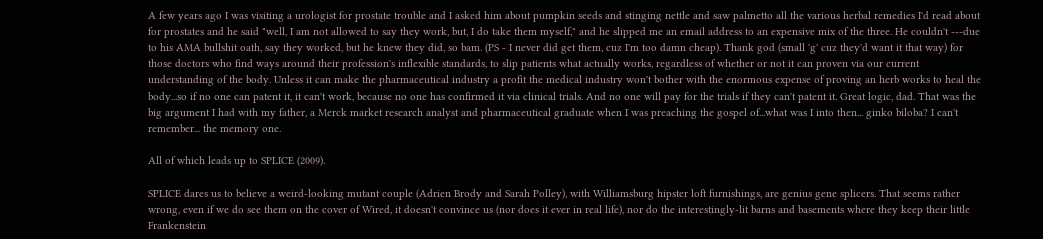A few years ago I was visiting a urologist for prostate trouble and I asked him about pumpkin seeds and stinging nettle and saw palmetto all the various herbal remedies I'd read about for prostates and he said "well, I am not allowed to say they work, but, I do take them myself," and he slipped me an email address to an expensive mix of the three. He couldn't ---due to his AMA bullshit oath, say they worked, but he knew they did, so bam. (PS - I never did get them, cuz I'm too damn cheap). Thank god (small 'g' cuz they'd want it that way) for those doctors who find ways around their profession's inflexible standards, to slip patients what actually works, regardless of whether or not it can proven via our current understanding of the body. Unless it can make the pharmaceutical industry a profit the medical industry won't bother with the enormous expense of proving an herb works to heal the body...so if no one can patent it, it can't work, because no one has confirmed it via clinical trials. And no one will pay for the trials if they can't patent it. Great logic, dad. That was the big argument I had with my father, a Merck market research analyst and pharmaceutical graduate when I was preaching the gospel of...what was I into then... ginko biloba? I can't remember... the memory one.

All of which leads up to SPLICE (2009).

SPLICE dares us to believe a weird-looking mutant couple (Adrien Brody and Sarah Polley), with Williamsburg hipster loft furnishings, are genius gene splicers. That seems rather wrong, even if we do see them on the cover of Wired, it doesn't convince us (nor does it ever in real life), nor do the interestingly-lit barns and basements where they keep their little Frankenstein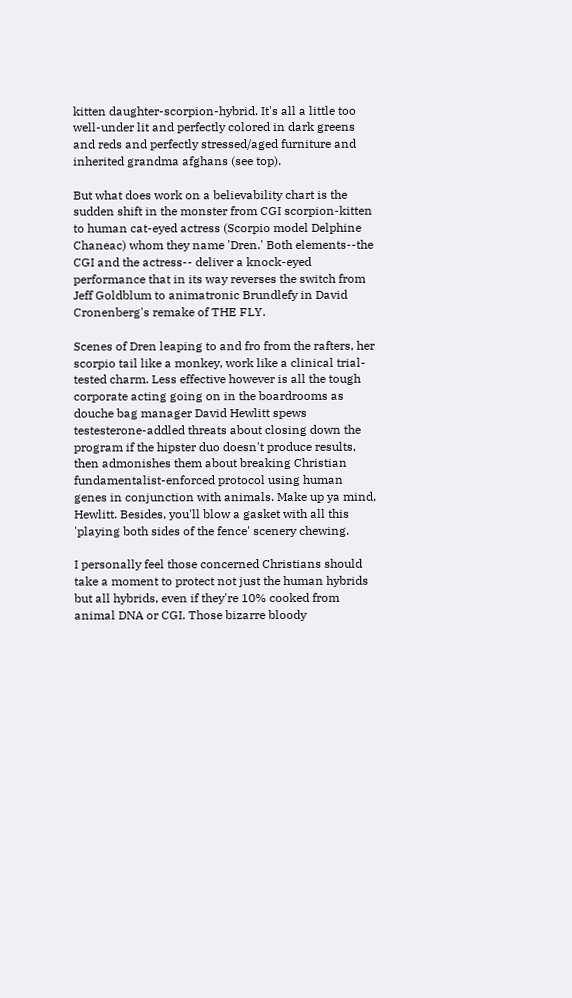kitten daughter-scorpion-hybrid. It's all a little too well-under lit and perfectly colored in dark greens and reds and perfectly stressed/aged furniture and inherited grandma afghans (see top).

But what does work on a believability chart is the sudden shift in the monster from CGI scorpion-kitten to human cat-eyed actress (Scorpio model Delphine Chaneac) whom they name 'Dren.' Both elements--the CGI and the actress-- deliver a knock-eyed performance that in its way reverses the switch from Jeff Goldblum to animatronic Brundlefy in David Cronenberg's remake of THE FLY.

Scenes of Dren leaping to and fro from the rafters, her scorpio tail like a monkey, work like a clinical trial-tested charm. Less effective however is all the tough corporate acting going on in the boardrooms as douche bag manager David Hewlitt spews testesterone-addled threats about closing down the program if the hipster duo doesn't produce results, then admonishes them about breaking Christian fundamentalist-enforced protocol using human genes in conjunction with animals. Make up ya mind, Hewlitt. Besides, you'll blow a gasket with all this 'playing both sides of the fence' scenery chewing.

I personally feel those concerned Christians should take a moment to protect not just the human hybrids but all hybrids, even if they're 10% cooked from animal DNA or CGI. Those bizarre bloody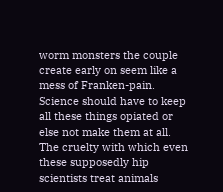worm monsters the couple create early on seem like a mess of Franken-pain. Science should have to keep all these things opiated or else not make them at all. The cruelty with which even these supposedly hip scientists treat animals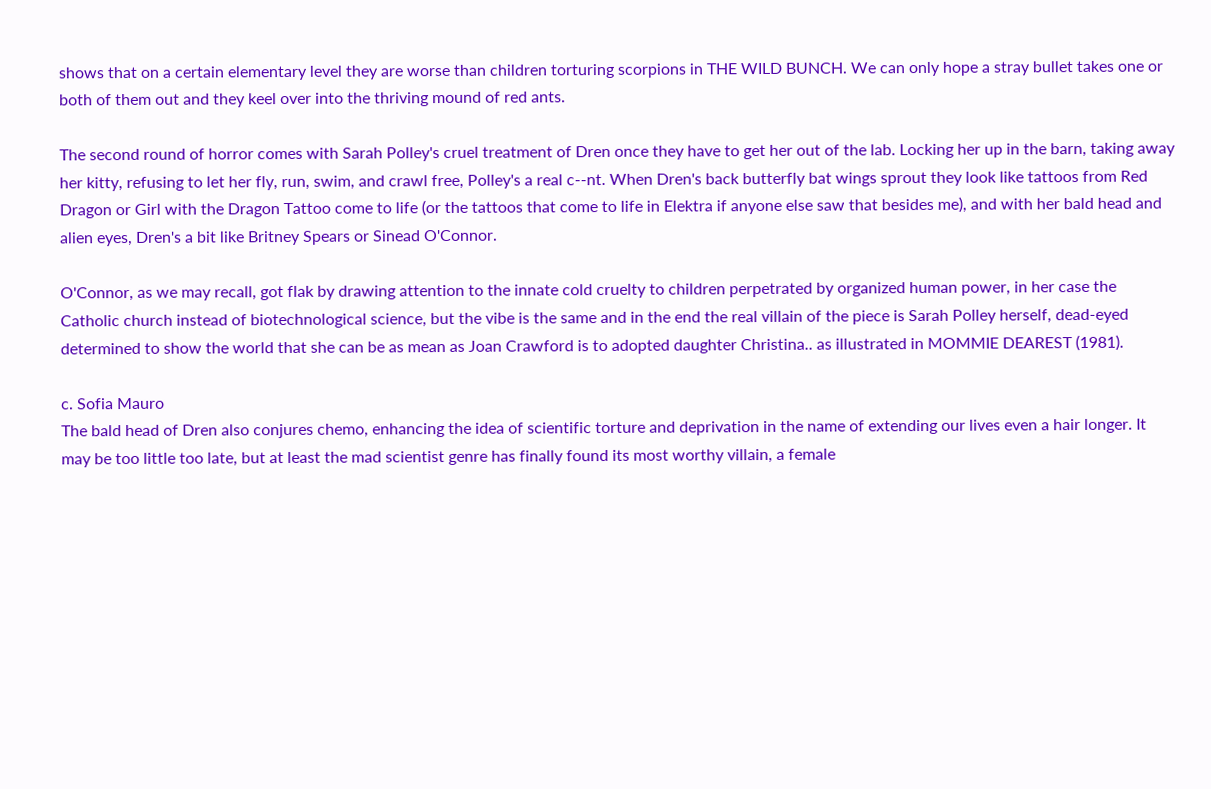shows that on a certain elementary level they are worse than children torturing scorpions in THE WILD BUNCH. We can only hope a stray bullet takes one or both of them out and they keel over into the thriving mound of red ants.

The second round of horror comes with Sarah Polley's cruel treatment of Dren once they have to get her out of the lab. Locking her up in the barn, taking away her kitty, refusing to let her fly, run, swim, and crawl free, Polley's a real c--nt. When Dren's back butterfly bat wings sprout they look like tattoos from Red Dragon or Girl with the Dragon Tattoo come to life (or the tattoos that come to life in Elektra if anyone else saw that besides me), and with her bald head and alien eyes, Dren's a bit like Britney Spears or Sinead O'Connor.

O'Connor, as we may recall, got flak by drawing attention to the innate cold cruelty to children perpetrated by organized human power, in her case the Catholic church instead of biotechnological science, but the vibe is the same and in the end the real villain of the piece is Sarah Polley herself, dead-eyed determined to show the world that she can be as mean as Joan Crawford is to adopted daughter Christina.. as illustrated in MOMMIE DEAREST (1981).

c. Sofia Mauro
The bald head of Dren also conjures chemo, enhancing the idea of scientific torture and deprivation in the name of extending our lives even a hair longer. It may be too little too late, but at least the mad scientist genre has finally found its most worthy villain, a female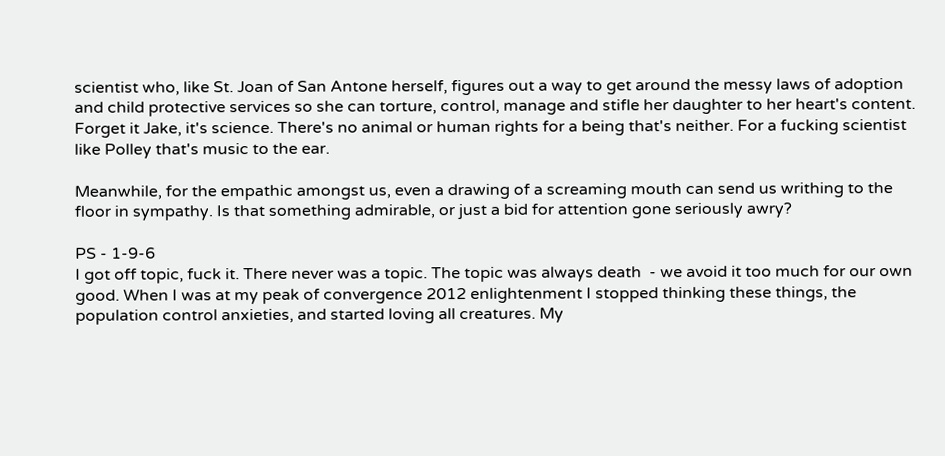scientist who, like St. Joan of San Antone herself, figures out a way to get around the messy laws of adoption and child protective services so she can torture, control, manage and stifle her daughter to her heart's content. Forget it Jake, it's science. There's no animal or human rights for a being that's neither. For a fucking scientist like Polley that's music to the ear.

Meanwhile, for the empathic amongst us, even a drawing of a screaming mouth can send us writhing to the floor in sympathy. Is that something admirable, or just a bid for attention gone seriously awry?

PS - 1-9-6
I got off topic, fuck it. There never was a topic. The topic was always death  - we avoid it too much for our own good. When I was at my peak of convergence 2012 enlightenment I stopped thinking these things, the population control anxieties, and started loving all creatures. My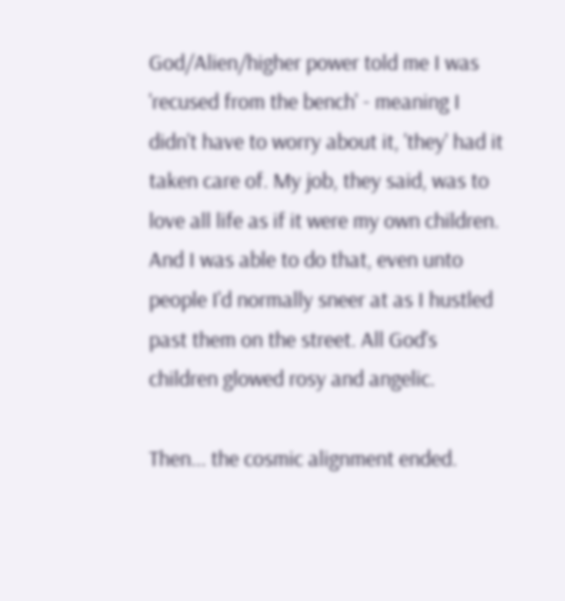God/Alien/higher power told me I was 'recused from the bench' - meaning I didn't have to worry about it, 'they' had it taken care of. My job, they said, was to love all life as if it were my own children. And I was able to do that, even unto people I'd normally sneer at as I hustled past them on the street. All God's children glowed rosy and angelic.

Then... the cosmic alignment ended.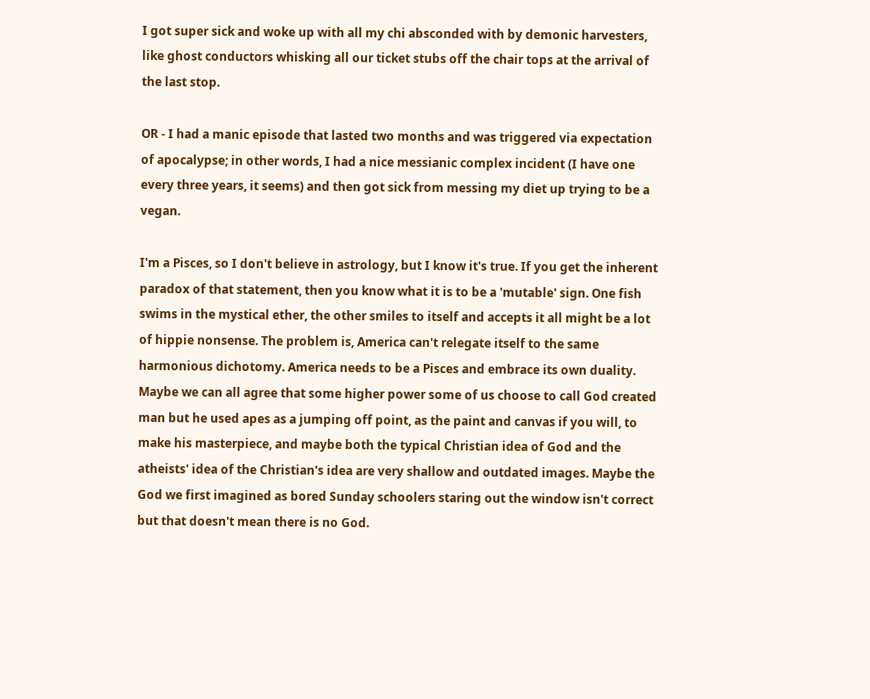I got super sick and woke up with all my chi absconded with by demonic harvesters, like ghost conductors whisking all our ticket stubs off the chair tops at the arrival of the last stop.

OR - I had a manic episode that lasted two months and was triggered via expectation of apocalypse; in other words, I had a nice messianic complex incident (I have one every three years, it seems) and then got sick from messing my diet up trying to be a vegan.

I'm a Pisces, so I don't believe in astrology, but I know it's true. If you get the inherent paradox of that statement, then you know what it is to be a 'mutable' sign. One fish swims in the mystical ether, the other smiles to itself and accepts it all might be a lot of hippie nonsense. The problem is, America can't relegate itself to the same harmonious dichotomy. America needs to be a Pisces and embrace its own duality. Maybe we can all agree that some higher power some of us choose to call God created man but he used apes as a jumping off point, as the paint and canvas if you will, to make his masterpiece, and maybe both the typical Christian idea of God and the atheists' idea of the Christian's idea are very shallow and outdated images. Maybe the God we first imagined as bored Sunday schoolers staring out the window isn't correct but that doesn't mean there is no God.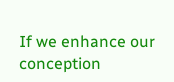If we enhance our conception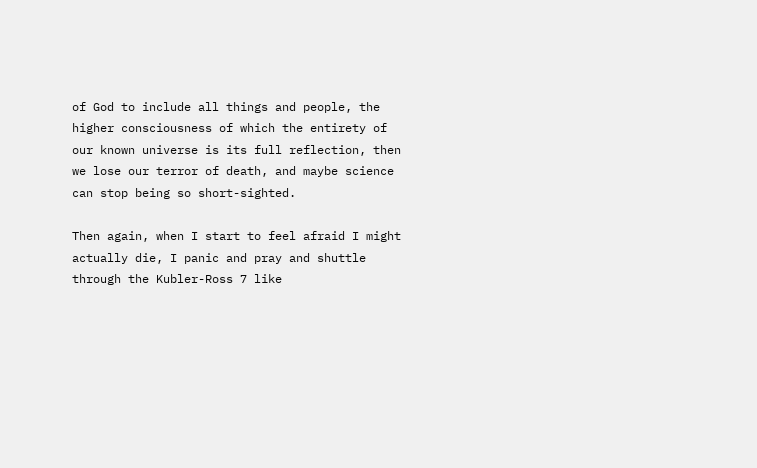of God to include all things and people, the higher consciousness of which the entirety of our known universe is its full reflection, then we lose our terror of death, and maybe science can stop being so short-sighted.

Then again, when I start to feel afraid I might actually die, I panic and pray and shuttle through the Kubler-Ross 7 like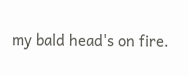my bald head's on fire.